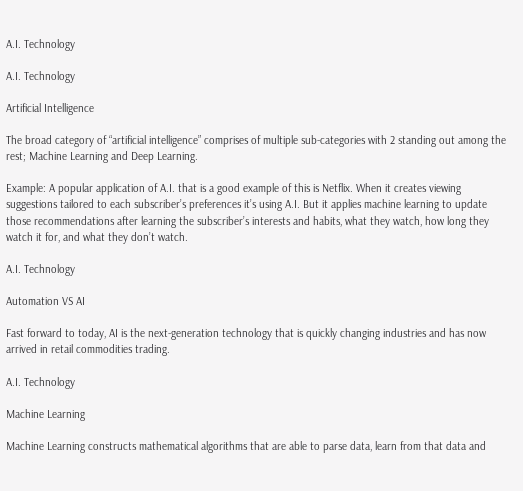A.I. Technology

A.I. Technology

Artificial Intelligence

The broad category of “artificial intelligence” comprises of multiple sub-categories with 2 standing out among the rest; Machine Learning and Deep Learning.

Example: A popular application of A.I. that is a good example of this is Netflix. When it creates viewing suggestions tailored to each subscriber’s preferences it’s using A.I. But it applies machine learning to update those recommendations after learning the subscriber’s interests and habits, what they watch, how long they watch it for, and what they don’t watch.

A.I. Technology

Automation VS AI

Fast forward to today, AI is the next-generation technology that is quickly changing industries and has now arrived in retail commodities trading.

A.I. Technology

Machine Learning

Machine Learning constructs mathematical algorithms that are able to parse data, learn from that data and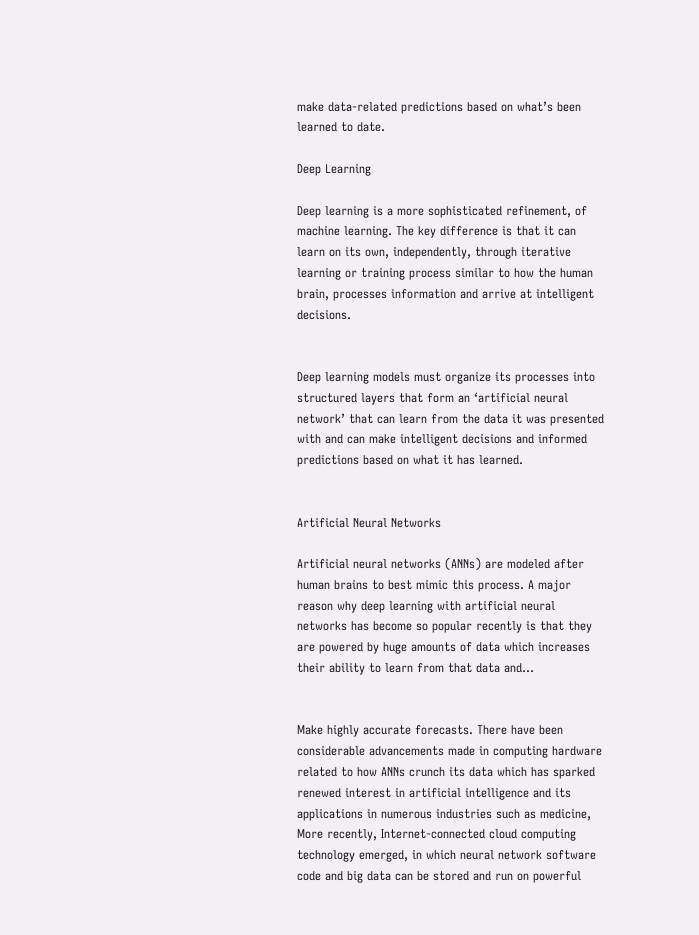make data-related predictions based on what’s been learned to date.

Deep Learning

Deep learning is a more sophisticated refinement, of machine learning. The key difference is that it can learn on its own, independently, through iterative learning or training process similar to how the human brain, processes information and arrive at intelligent decisions.


Deep learning models must organize its processes into structured layers that form an ‘artificial neural network’ that can learn from the data it was presented with and can make intelligent decisions and informed predictions based on what it has learned.


Artificial Neural Networks

Artificial neural networks (ANNs) are modeled after human brains to best mimic this process. A major reason why deep learning with artificial neural networks has become so popular recently is that they are powered by huge amounts of data which increases their ability to learn from that data and…


Make highly accurate forecasts. There have been considerable advancements made in computing hardware related to how ANNs crunch its data which has sparked renewed interest in artificial intelligence and its applications in numerous industries such as medicine, More recently, Internet-connected cloud computing technology emerged, in which neural network software code and big data can be stored and run on powerful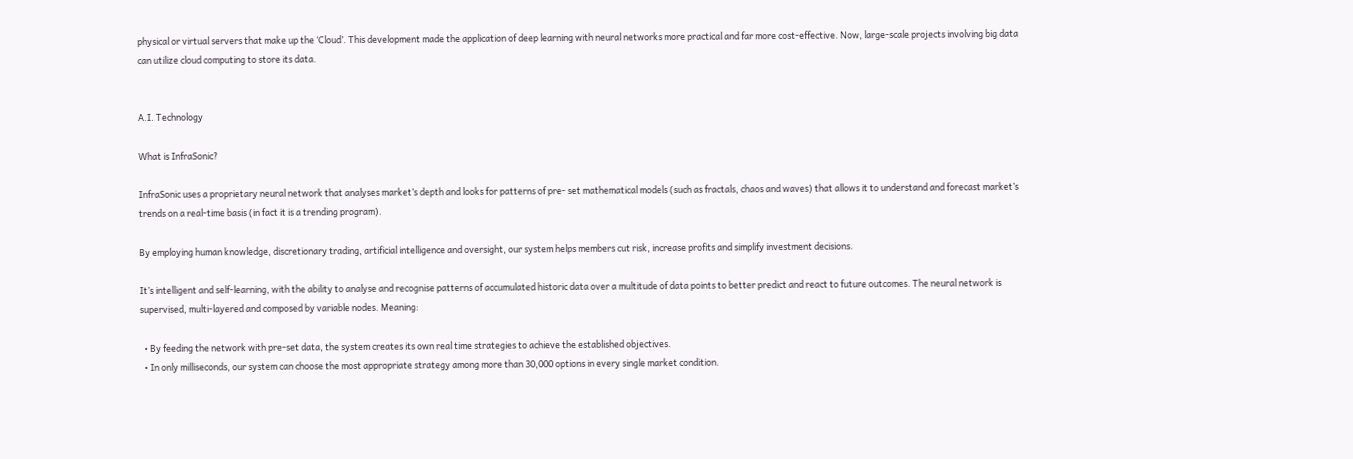physical or virtual servers that make up the ‘Cloud’. This development made the application of deep learning with neural networks more practical and far more cost-effective. Now, large-scale projects involving big data can utilize cloud computing to store its data.


A.I. Technology

What is InfraSonic?

InfraSonic uses a proprietary neural network that analyses market’s depth and looks for patterns of pre‐ set mathematical models (such as fractals, chaos and waves) that allows it to understand and forecast market’s trends on a real‐time basis (in fact it is a trending program).

By employing human knowledge, discretionary trading, artificial intelligence and oversight, our system helps members cut risk, increase profits and simplify investment decisions.

It’s intelligent and self-learning, with the ability to analyse and recognise patterns of accumulated historic data over a multitude of data points to better predict and react to future outcomes. The neural network is supervised, multi-layered and composed by variable nodes. Meaning:

  • By feeding the network with pre-set data, the system creates its own real time strategies to achieve the established objectives.
  • In only milliseconds, our system can choose the most appropriate strategy among more than 30,000 options in every single market condition.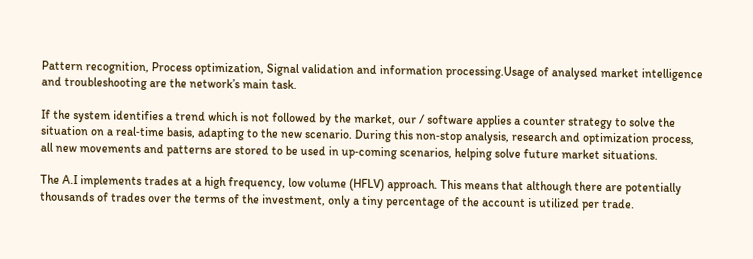Pattern recognition, Process optimization, Signal validation and information processing.Usage of analysed market intelligence and troubleshooting are the network’s main task.

If the system identifies a trend which is not followed by the market, our / software applies a counter strategy to solve the situation on a real‐time basis, adapting to the new scenario. During this non‐stop analysis, research and optimization process, all new movements and patterns are stored to be used in up‐coming scenarios, helping solve future market situations.

The A.I implements trades at a high frequency, low volume (HFLV) approach. This means that although there are potentially thousands of trades over the terms of the investment, only a tiny percentage of the account is utilized per trade.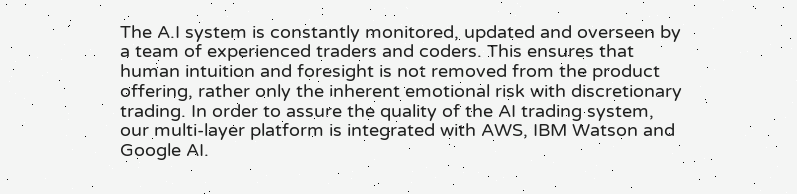The A.I system is constantly monitored, updated and overseen by a team of experienced traders and coders. This ensures that human intuition and foresight is not removed from the product offering, rather only the inherent emotional risk with discretionary trading. In order to assure the quality of the AI trading system, our multi-layer platform is integrated with AWS, IBM Watson and Google AI.